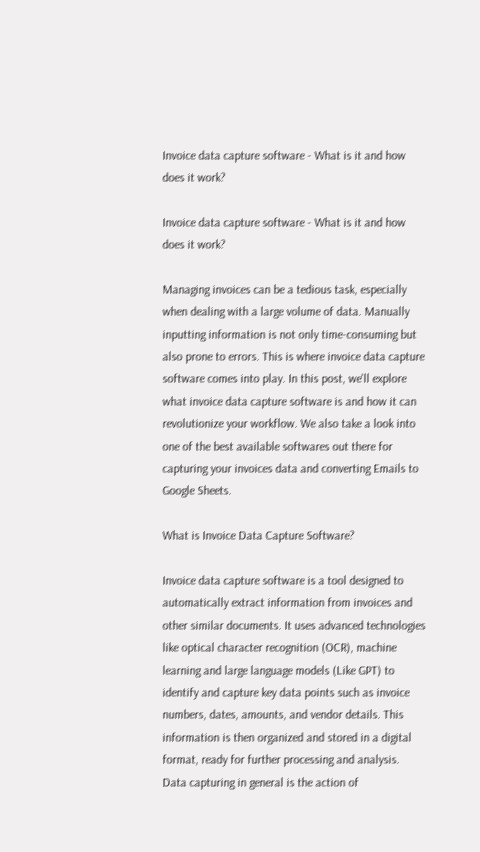Invoice data capture software - What is it and how does it work?

Invoice data capture software - What is it and how does it work?

Managing invoices can be a tedious task, especially when dealing with a large volume of data. Manually inputting information is not only time-consuming but also prone to errors. This is where invoice data capture software comes into play. In this post, we'll explore what invoice data capture software is and how it can revolutionize your workflow. We also take a look into one of the best available softwares out there for capturing your invoices data and converting Emails to Google Sheets.

What is Invoice Data Capture Software?

Invoice data capture software is a tool designed to automatically extract information from invoices and other similar documents. It uses advanced technologies like optical character recognition (OCR), machine learning and large language models (Like GPT) to identify and capture key data points such as invoice numbers, dates, amounts, and vendor details. This information is then organized and stored in a digital format, ready for further processing and analysis. Data capturing in general is the action of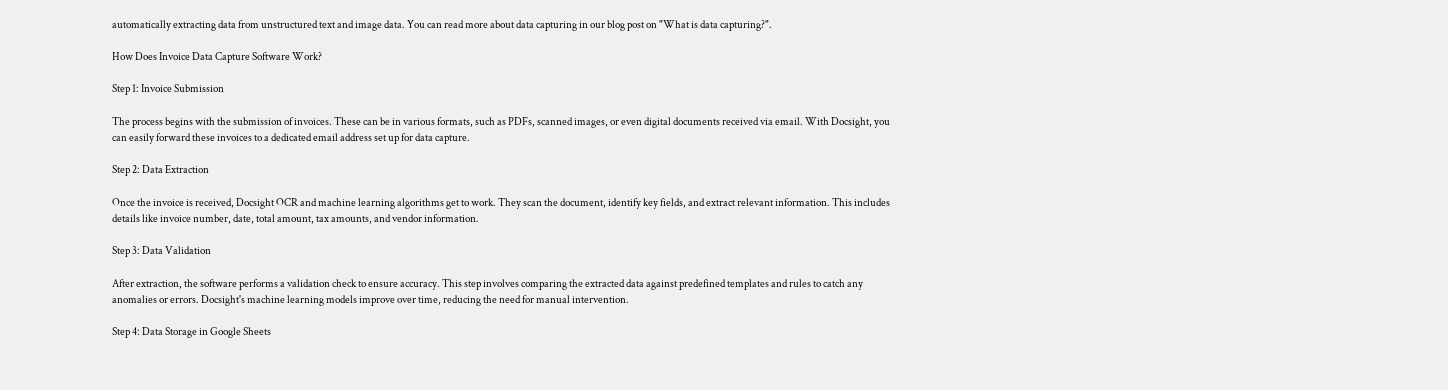automatically extracting data from unstructured text and image data. You can read more about data capturing in our blog post on "What is data capturing?".

How Does Invoice Data Capture Software Work?

Step 1: Invoice Submission

The process begins with the submission of invoices. These can be in various formats, such as PDFs, scanned images, or even digital documents received via email. With Docsight, you can easily forward these invoices to a dedicated email address set up for data capture.

Step 2: Data Extraction

Once the invoice is received, Docsight OCR and machine learning algorithms get to work. They scan the document, identify key fields, and extract relevant information. This includes details like invoice number, date, total amount, tax amounts, and vendor information.

Step 3: Data Validation

After extraction, the software performs a validation check to ensure accuracy. This step involves comparing the extracted data against predefined templates and rules to catch any anomalies or errors. Docsight's machine learning models improve over time, reducing the need for manual intervention.

Step 4: Data Storage in Google Sheets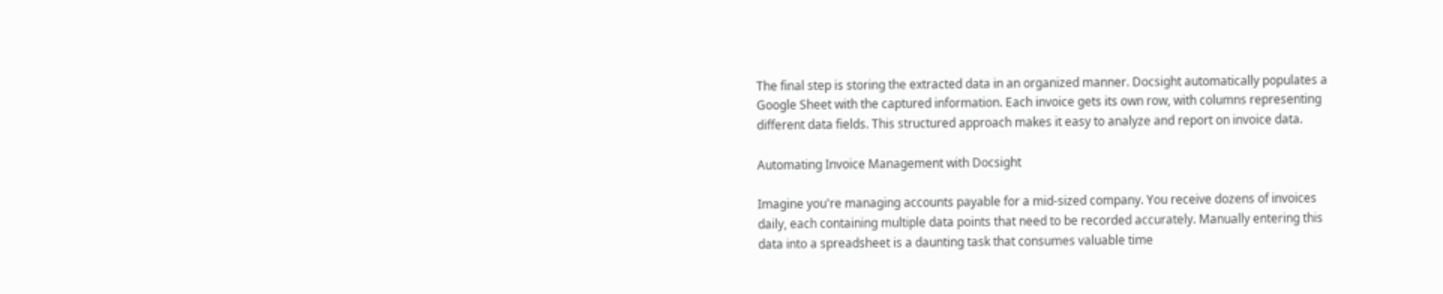The final step is storing the extracted data in an organized manner. Docsight automatically populates a Google Sheet with the captured information. Each invoice gets its own row, with columns representing different data fields. This structured approach makes it easy to analyze and report on invoice data.

Automating Invoice Management with Docsight

Imagine you're managing accounts payable for a mid-sized company. You receive dozens of invoices daily, each containing multiple data points that need to be recorded accurately. Manually entering this data into a spreadsheet is a daunting task that consumes valuable time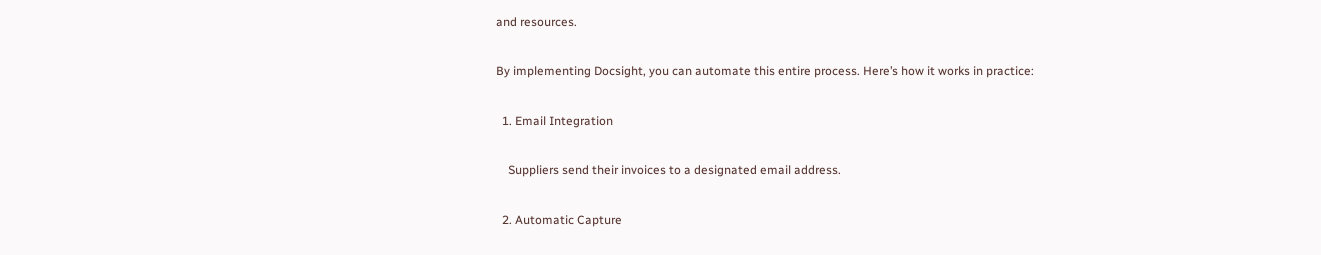and resources.

By implementing Docsight, you can automate this entire process. Here’s how it works in practice:

  1. Email Integration

    Suppliers send their invoices to a designated email address.

  2. Automatic Capture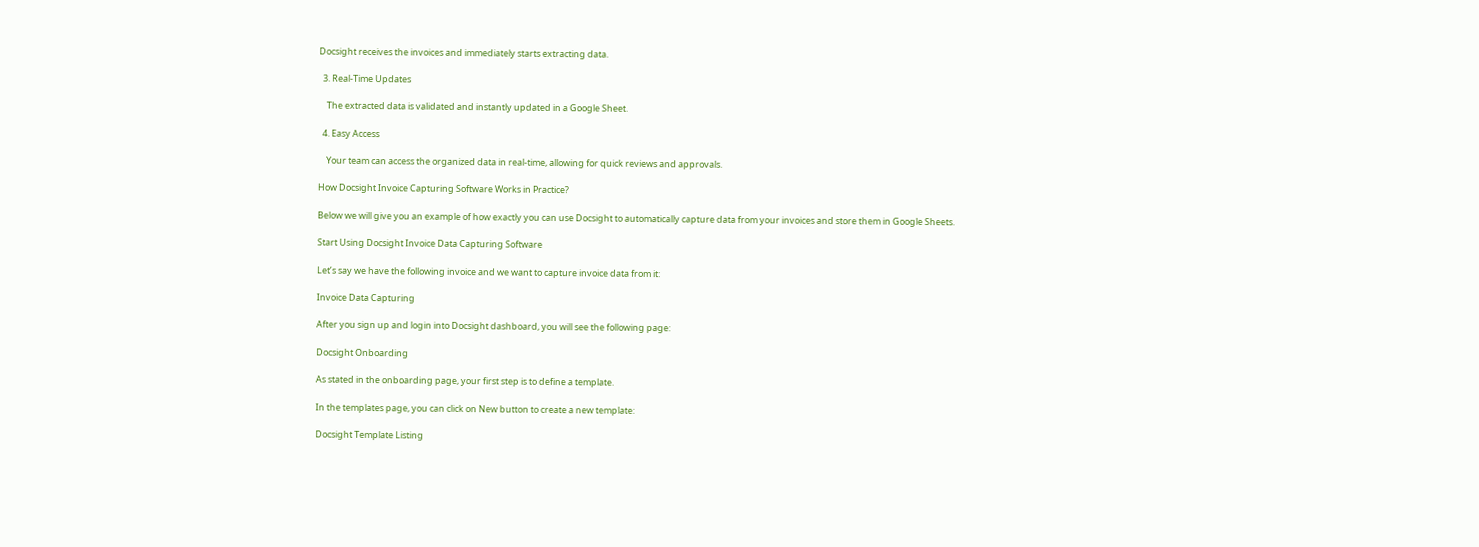Docsight receives the invoices and immediately starts extracting data.

  3. Real-Time Updates

    The extracted data is validated and instantly updated in a Google Sheet.

  4. Easy Access

    Your team can access the organized data in real-time, allowing for quick reviews and approvals.

How Docsight Invoice Capturing Software Works in Practice?

Below we will give you an example of how exactly you can use Docsight to automatically capture data from your invoices and store them in Google Sheets.

Start Using Docsight Invoice Data Capturing Software

Let’s say we have the following invoice and we want to capture invoice data from it:

Invoice Data Capturing

After you sign up and login into Docsight dashboard, you will see the following page:

Docsight Onboarding

As stated in the onboarding page, your first step is to define a template.

In the templates page, you can click on New button to create a new template:

Docsight Template Listing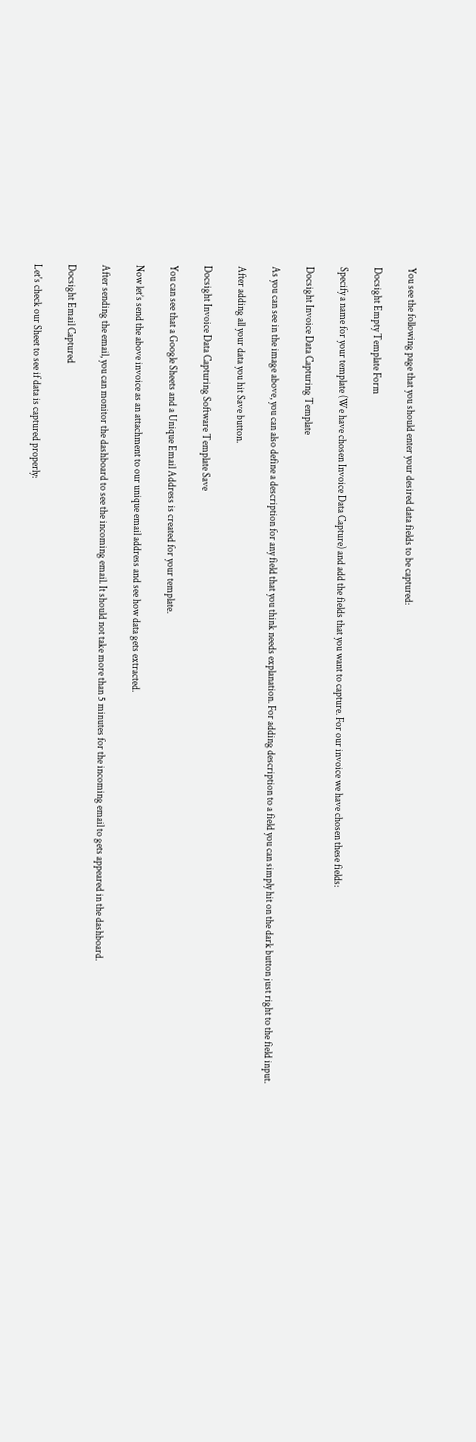You see the following page that you should enter your desired data fields to be captured:

Docsight Empty Template Form

Specify a name for your template (We have chosen Invoice Data Capture) and add the fields that you want to capture. For our invoice we have chosen these fields:

Docsight Invoice Data Capturing Template

As you can see in the image above, you can also define a description for any field that you think needs explanation. For adding description to a field you can simply hit on the dark button just right to the field input.

After adding all your data you hit Save button.

Docsight Invoice Data Capturing Software Template Save

You can see that a Google Sheets and a Unique Email Address is created for your template.

Now let’s send the above invoice as an attachment to our unique email address and see how data gets extracted.

After sending the email, you can monitor the dashboard to see the incoming email. It should not take more than 5 minutes for the incoming email to gets appeared in the dashboard.

Docsight Email Captured

Let's check our Sheet to see if data is captured properly: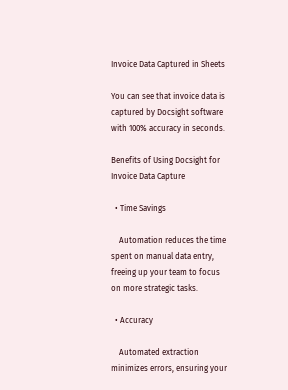Invoice Data Captured in Sheets

You can see that invoice data is captured by Docsight software with 100% accuracy in seconds.

Benefits of Using Docsight for Invoice Data Capture

  • Time Savings

    Automation reduces the time spent on manual data entry, freeing up your team to focus on more strategic tasks.

  • Accuracy

    Automated extraction minimizes errors, ensuring your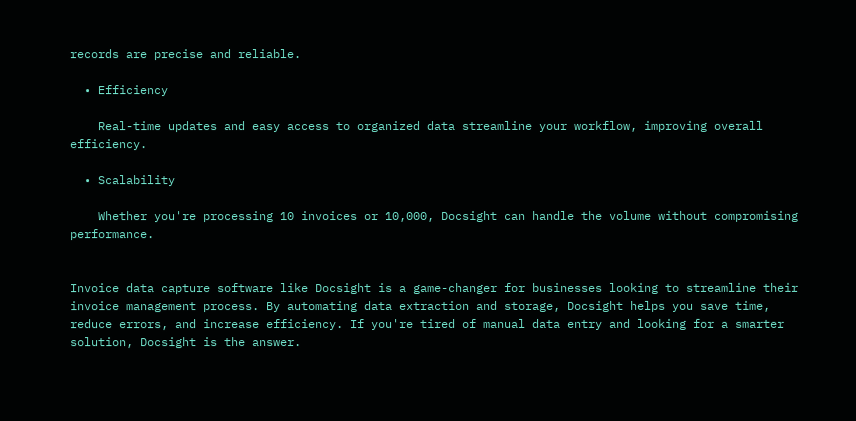records are precise and reliable.

  • Efficiency

    Real-time updates and easy access to organized data streamline your workflow, improving overall efficiency.

  • Scalability

    Whether you're processing 10 invoices or 10,000, Docsight can handle the volume without compromising performance.


Invoice data capture software like Docsight is a game-changer for businesses looking to streamline their invoice management process. By automating data extraction and storage, Docsight helps you save time, reduce errors, and increase efficiency. If you're tired of manual data entry and looking for a smarter solution, Docsight is the answer.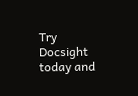Try Docsight today and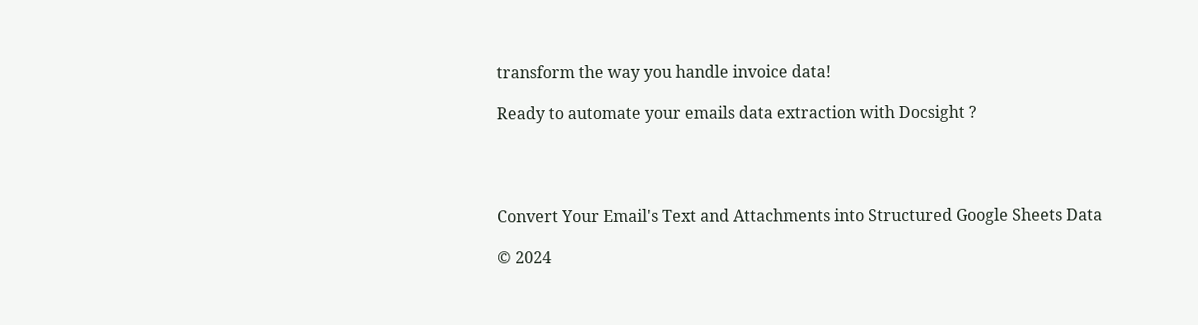transform the way you handle invoice data!

Ready to automate your emails data extraction with Docsight ?




Convert Your Email's Text and Attachments into Structured Google Sheets Data

© 2024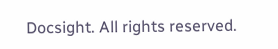Docsight. All rights reserved.